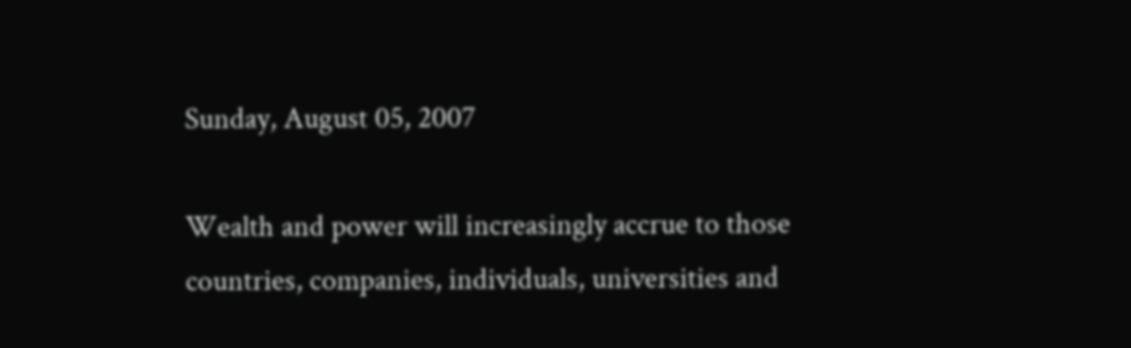Sunday, August 05, 2007

Wealth and power will increasingly accrue to those countries, companies, individuals, universities and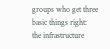groups who get three basic things right:
the infrastructure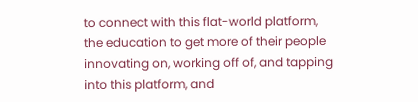to connect with this flat-world platform,
the education to get more of their people innovating on, working off of, and tapping into this platform, and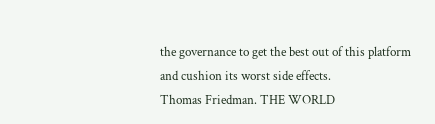the governance to get the best out of this platform and cushion its worst side effects.
Thomas Friedman. THE WORLD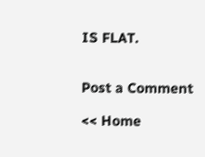IS FLAT.


Post a Comment

<< Home